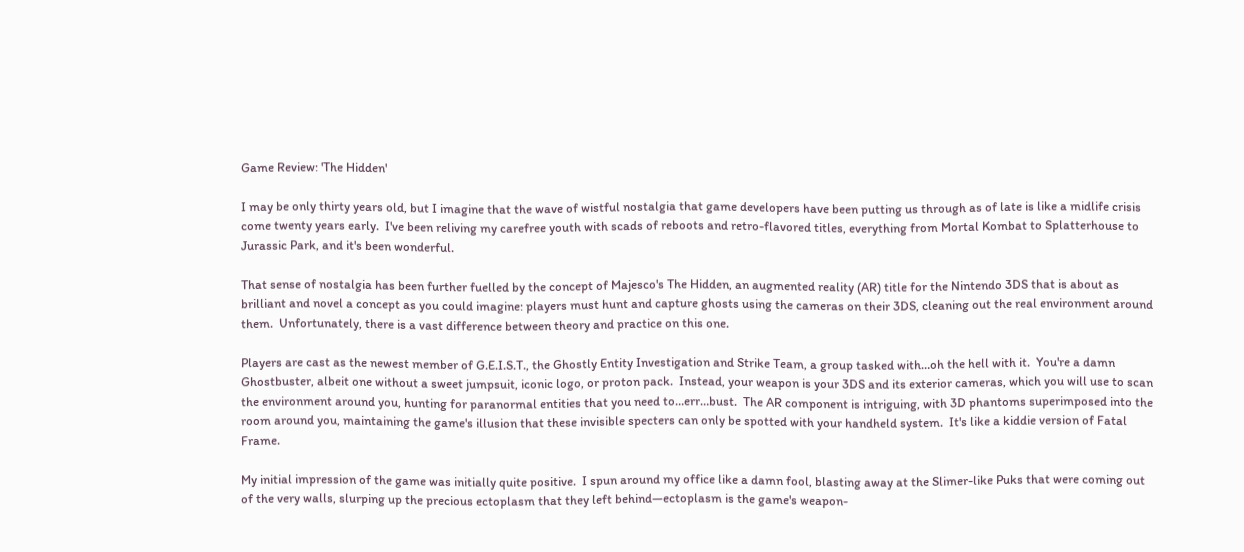Game Review: 'The Hidden'

I may be only thirty years old, but I imagine that the wave of wistful nostalgia that game developers have been putting us through as of late is like a midlife crisis come twenty years early.  I've been reliving my carefree youth with scads of reboots and retro-flavored titles, everything from Mortal Kombat to Splatterhouse to Jurassic Park, and it's been wonderful.

That sense of nostalgia has been further fuelled by the concept of Majesco's The Hidden, an augmented reality (AR) title for the Nintendo 3DS that is about as brilliant and novel a concept as you could imagine: players must hunt and capture ghosts using the cameras on their 3DS, cleaning out the real environment around them.  Unfortunately, there is a vast difference between theory and practice on this one.

Players are cast as the newest member of G.E.I.S.T., the Ghostly Entity Investigation and Strike Team, a group tasked with…oh the hell with it.  You're a damn Ghostbuster, albeit one without a sweet jumpsuit, iconic logo, or proton pack.  Instead, your weapon is your 3DS and its exterior cameras, which you will use to scan the environment around you, hunting for paranormal entities that you need to…err…bust.  The AR component is intriguing, with 3D phantoms superimposed into the room around you, maintaining the game's illusion that these invisible specters can only be spotted with your handheld system.  It's like a kiddie version of Fatal Frame.

My initial impression of the game was initially quite positive.  I spun around my office like a damn fool, blasting away at the Slimer-like Puks that were coming out of the very walls, slurping up the precious ectoplasm that they left behind—ectoplasm is the game's weapon-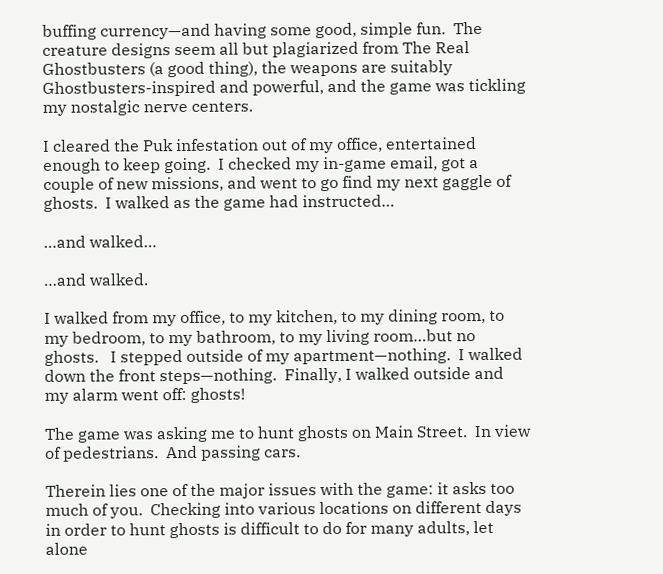buffing currency—and having some good, simple fun.  The creature designs seem all but plagiarized from The Real Ghostbusters (a good thing), the weapons are suitably Ghostbusters-inspired and powerful, and the game was tickling my nostalgic nerve centers.

I cleared the Puk infestation out of my office, entertained enough to keep going.  I checked my in-game email, got a couple of new missions, and went to go find my next gaggle of ghosts.  I walked as the game had instructed…

…and walked…

…and walked.

I walked from my office, to my kitchen, to my dining room, to my bedroom, to my bathroom, to my living room…but no ghosts.   I stepped outside of my apartment—nothing.  I walked down the front steps—nothing.  Finally, I walked outside and my alarm went off: ghosts!

The game was asking me to hunt ghosts on Main Street.  In view of pedestrians.  And passing cars.

Therein lies one of the major issues with the game: it asks too much of you.  Checking into various locations on different days in order to hunt ghosts is difficult to do for many adults, let alone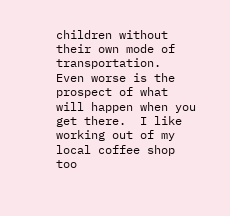children without their own mode of transportation.  Even worse is the prospect of what will happen when you get there.  I like working out of my local coffee shop too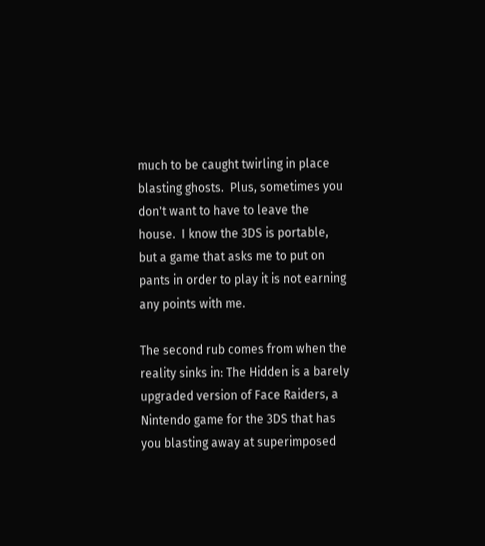much to be caught twirling in place blasting ghosts.  Plus, sometimes you don't want to have to leave the house.  I know the 3DS is portable, but a game that asks me to put on pants in order to play it is not earning any points with me.

The second rub comes from when the reality sinks in: The Hidden is a barely upgraded version of Face Raiders, a Nintendo game for the 3DS that has you blasting away at superimposed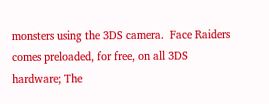monsters using the 3DS camera.  Face Raiders comes preloaded, for free, on all 3DS hardware; The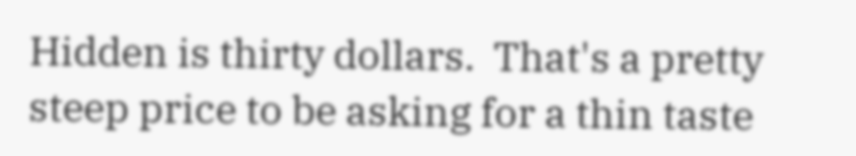Hidden is thirty dollars.  That's a pretty steep price to be asking for a thin taste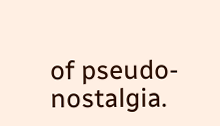of pseudo-nostalgia.